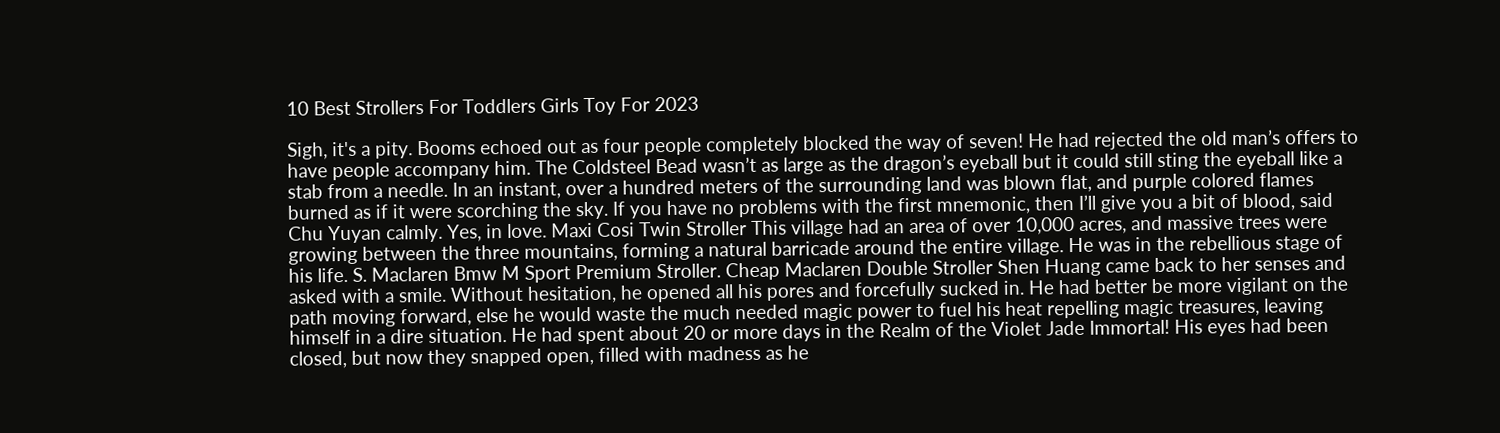10 Best Strollers For Toddlers Girls Toy For 2023

Sigh, it's a pity. Booms echoed out as four people completely blocked the way of seven! He had rejected the old man’s offers to have people accompany him. The Coldsteel Bead wasn’t as large as the dragon’s eyeball but it could still sting the eyeball like a stab from a needle. In an instant, over a hundred meters of the surrounding land was blown flat, and purple colored flames burned as if it were scorching the sky. If you have no problems with the first mnemonic, then I’ll give you a bit of blood, said Chu Yuyan calmly. Yes, in love. Maxi Cosi Twin Stroller This village had an area of over 10,000 acres, and massive trees were growing between the three mountains, forming a natural barricade around the entire village. He was in the rebellious stage of his life. S. Maclaren Bmw M Sport Premium Stroller. Cheap Maclaren Double Stroller Shen Huang came back to her senses and asked with a smile. Without hesitation, he opened all his pores and forcefully sucked in. He had better be more vigilant on the path moving forward, else he would waste the much needed magic power to fuel his heat repelling magic treasures, leaving himself in a dire situation. He had spent about 20 or more days in the Realm of the Violet Jade Immortal! His eyes had been closed, but now they snapped open, filled with madness as he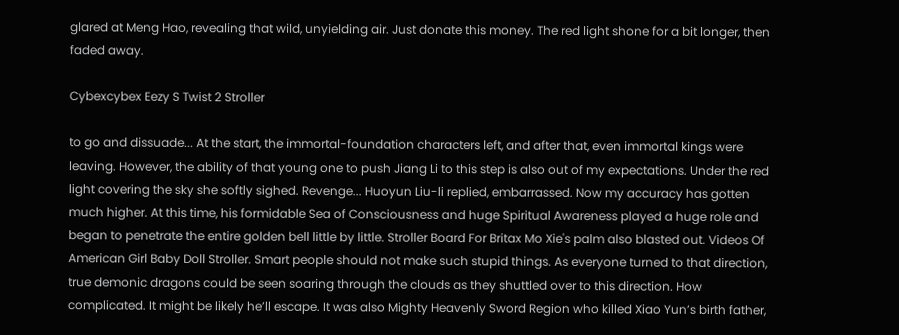glared at Meng Hao, revealing that wild, unyielding air. Just donate this money. The red light shone for a bit longer, then faded away.

Cybexcybex Eezy S Twist 2 Stroller

to go and dissuade... At the start, the immortal-foundation characters left, and after that, even immortal kings were leaving. However, the ability of that young one to push Jiang Li to this step is also out of my expectations. Under the red light covering the sky she softly sighed. Revenge... Huoyun Liu-li replied, embarrassed. Now my accuracy has gotten much higher. At this time, his formidable Sea of Consciousness and huge Spiritual Awareness played a huge role and began to penetrate the entire golden bell little by little. Stroller Board For Britax Mo Xie's palm also blasted out. Videos Of American Girl Baby Doll Stroller. Smart people should not make such stupid things. As everyone turned to that direction, true demonic dragons could be seen soaring through the clouds as they shuttled over to this direction. How complicated. It might be likely he’ll escape. It was also Mighty Heavenly Sword Region who killed Xiao Yun’s birth father,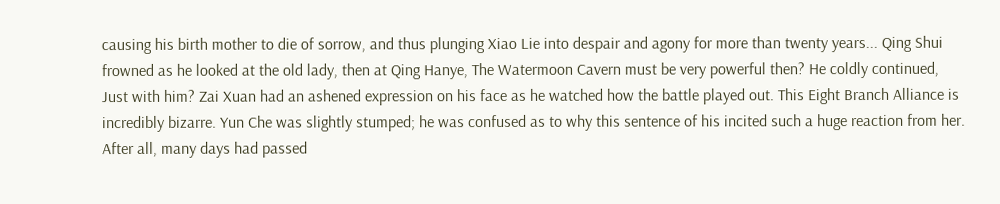causing his birth mother to die of sorrow, and thus plunging Xiao Lie into despair and agony for more than twenty years... Qing Shui frowned as he looked at the old lady, then at Qing Hanye, The Watermoon Cavern must be very powerful then? He coldly continued, Just with him? Zai Xuan had an ashened expression on his face as he watched how the battle played out. This Eight Branch Alliance is incredibly bizarre. Yun Che was slightly stumped; he was confused as to why this sentence of his incited such a huge reaction from her. After all, many days had passed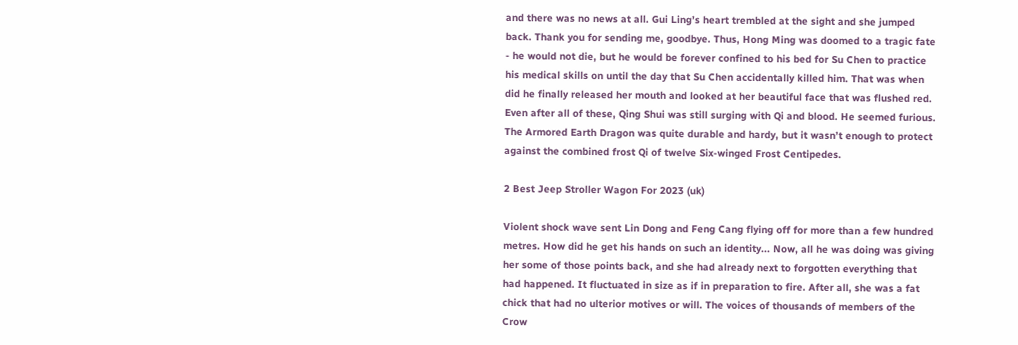and there was no news at all. Gui Ling’s heart trembled at the sight and she jumped back. Thank you for sending me, goodbye. Thus, Hong Ming was doomed to a tragic fate - he would not die, but he would be forever confined to his bed for Su Chen to practice his medical skills on until the day that Su Chen accidentally killed him. That was when did he finally released her mouth and looked at her beautiful face that was flushed red. Even after all of these, Qing Shui was still surging with Qi and blood. He seemed furious. The Armored Earth Dragon was quite durable and hardy, but it wasn’t enough to protect against the combined frost Qi of twelve Six-winged Frost Centipedes.

2 Best Jeep Stroller Wagon For 2023 (uk)

Violent shock wave sent Lin Dong and Feng Cang flying off for more than a few hundred metres. How did he get his hands on such an identity... Now, all he was doing was giving her some of those points back, and she had already next to forgotten everything that had happened. It fluctuated in size as if in preparation to fire. After all, she was a fat chick that had no ulterior motives or will. The voices of thousands of members of the Crow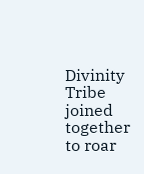Divinity Tribe joined together to roar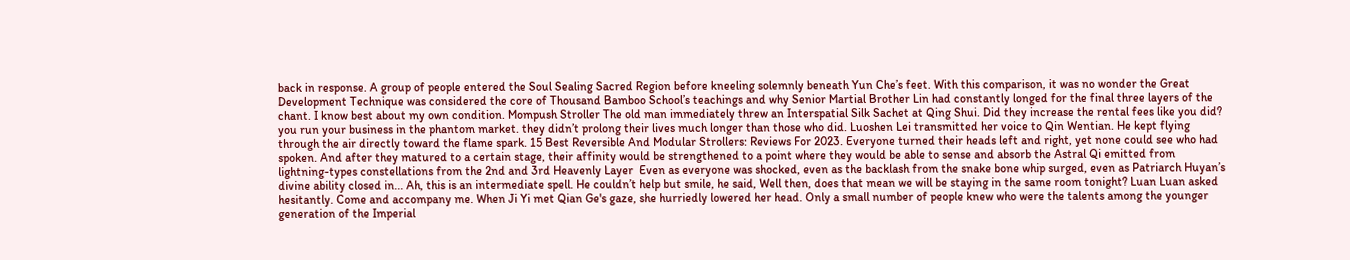back in response. A group of people entered the Soul Sealing Sacred Region before kneeling solemnly beneath Yun Che’s feet. With this comparison, it was no wonder the Great Development Technique was considered the core of Thousand Bamboo School’s teachings and why Senior Martial Brother Lin had constantly longed for the final three layers of the chant. I know best about my own condition. Mompush Stroller The old man immediately threw an Interspatial Silk Sachet at Qing Shui. Did they increase the rental fees like you did? you run your business in the phantom market. they didn’t prolong their lives much longer than those who did. Luoshen Lei transmitted her voice to Qin Wentian. He kept flying through the air directly toward the flame spark. 15 Best Reversible And Modular Strollers: Reviews For 2023. Everyone turned their heads left and right, yet none could see who had spoken. And after they matured to a certain stage, their affinity would be strengthened to a point where they would be able to sense and absorb the Astral Qi emitted from lightning-types constellations from the 2nd and 3rd Heavenly Layer  Even as everyone was shocked, even as the backlash from the snake bone whip surged, even as Patriarch Huyan’s divine ability closed in... Ah, this is an intermediate spell. He couldn’t help but smile, he said, Well then, does that mean we will be staying in the same room tonight? Luan Luan asked hesitantly. Come and accompany me. When Ji Yi met Qian Ge's gaze, she hurriedly lowered her head. Only a small number of people knew who were the talents among the younger generation of the Imperial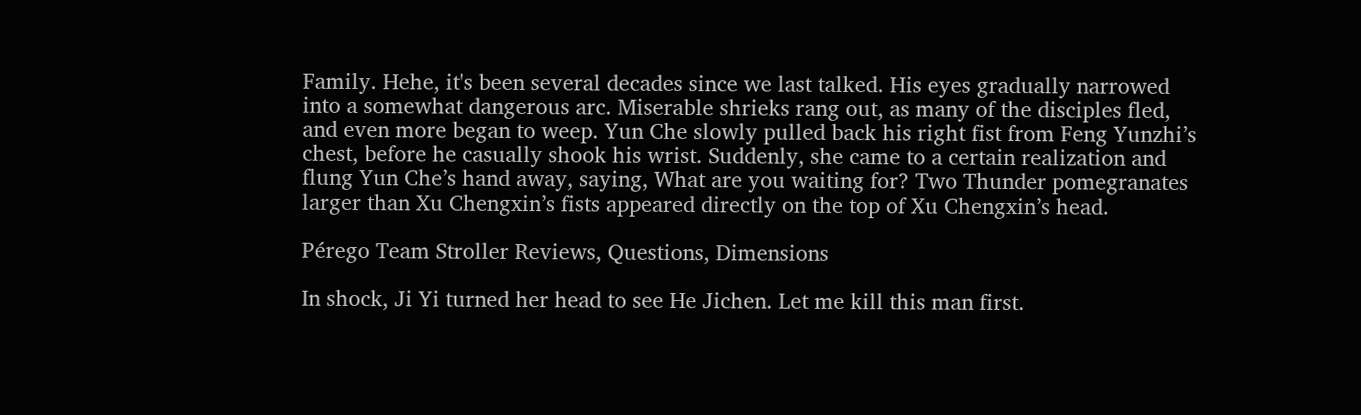Family. Hehe, it's been several decades since we last talked. His eyes gradually narrowed into a somewhat dangerous arc. Miserable shrieks rang out, as many of the disciples fled, and even more began to weep. Yun Che slowly pulled back his right fist from Feng Yunzhi’s chest, before he casually shook his wrist. Suddenly, she came to a certain realization and flung Yun Che’s hand away, saying, What are you waiting for? Two Thunder pomegranates larger than Xu Chengxin’s fists appeared directly on the top of Xu Chengxin’s head.

Pérego Team Stroller Reviews, Questions, Dimensions

In shock, Ji Yi turned her head to see He Jichen. Let me kill this man first.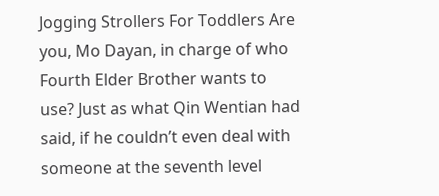Jogging Strollers For Toddlers Are you, Mo Dayan, in charge of who Fourth Elder Brother wants to use? Just as what Qin Wentian had said, if he couldn’t even deal with someone at the seventh level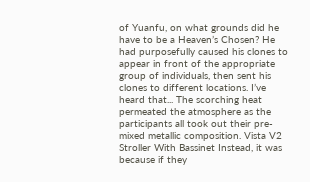of Yuanfu, on what grounds did he have to be a Heaven’s Chosen? He had purposefully caused his clones to appear in front of the appropriate group of individuals, then sent his clones to different locations. I’ve heard that... The scorching heat permeated the atmosphere as the participants all took out their pre-mixed metallic composition. Vista V2 Stroller With Bassinet Instead, it was because if they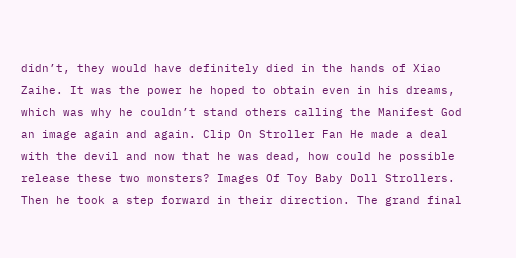didn’t, they would have definitely died in the hands of Xiao Zaihe. It was the power he hoped to obtain even in his dreams, which was why he couldn’t stand others calling the Manifest God an image again and again. Clip On Stroller Fan He made a deal with the devil and now that he was dead, how could he possible release these two monsters? Images Of Toy Baby Doll Strollers. Then he took a step forward in their direction. The grand final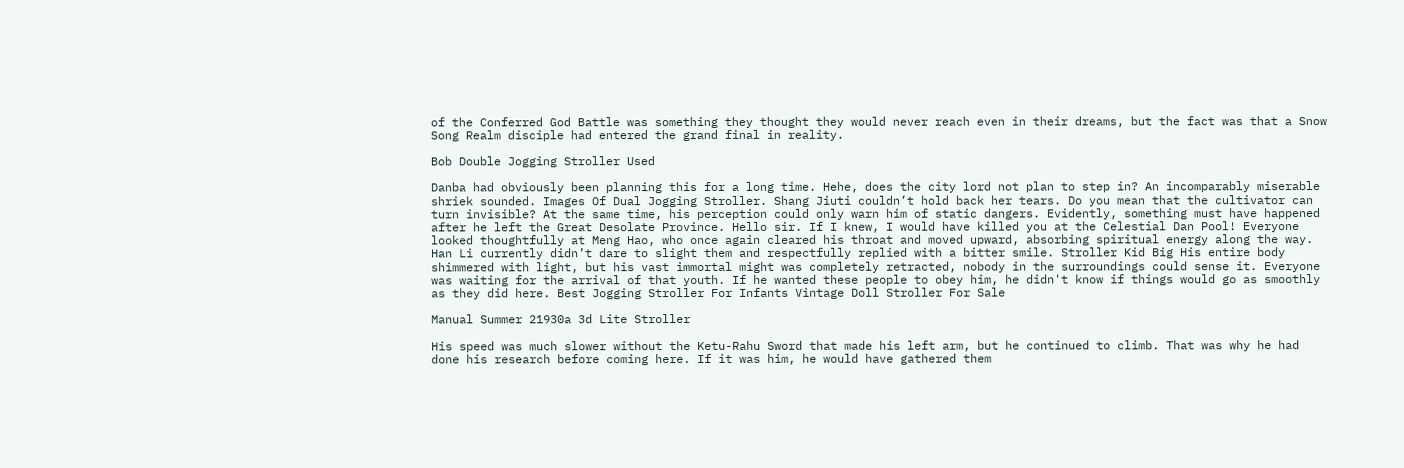of the Conferred God Battle was something they thought they would never reach even in their dreams, but the fact was that a Snow Song Realm disciple had entered the grand final in reality.

Bob Double Jogging Stroller Used

Danba had obviously been planning this for a long time. Hehe, does the city lord not plan to step in? An incomparably miserable shriek sounded. Images Of Dual Jogging Stroller. Shang Jiuti couldn’t hold back her tears. Do you mean that the cultivator can turn invisible? At the same time, his perception could only warn him of static dangers. Evidently, something must have happened after he left the Great Desolate Province. Hello sir. If I knew, I would have killed you at the Celestial Dan Pool! Everyone looked thoughtfully at Meng Hao, who once again cleared his throat and moved upward, absorbing spiritual energy along the way. Han Li currently didn’t dare to slight them and respectfully replied with a bitter smile. Stroller Kid Big His entire body shimmered with light, but his vast immortal might was completely retracted, nobody in the surroundings could sense it. Everyone was waiting for the arrival of that youth. If he wanted these people to obey him, he didn't know if things would go as smoothly as they did here. Best Jogging Stroller For Infants Vintage Doll Stroller For Sale

Manual Summer 21930a 3d Lite Stroller

His speed was much slower without the Ketu-Rahu Sword that made his left arm, but he continued to climb. That was why he had done his research before coming here. If it was him, he would have gathered them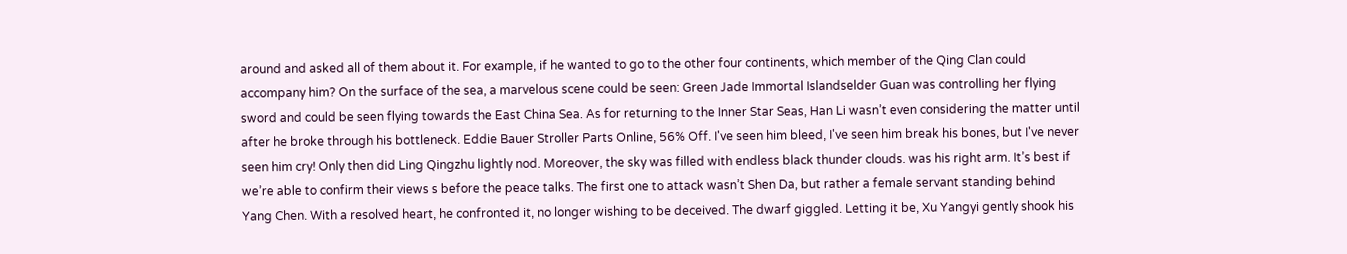around and asked all of them about it. For example, if he wanted to go to the other four continents, which member of the Qing Clan could accompany him? On the surface of the sea, a marvelous scene could be seen: Green Jade Immortal Islandselder Guan was controlling her flying sword and could be seen flying towards the East China Sea. As for returning to the Inner Star Seas, Han Li wasn’t even considering the matter until after he broke through his bottleneck. Eddie Bauer Stroller Parts Online, 56% Off. I've seen him bleed, I've seen him break his bones, but I've never seen him cry! Only then did Ling Qingzhu lightly nod. Moreover, the sky was filled with endless black thunder clouds. was his right arm. It’s best if we’re able to confirm their views s before the peace talks. The first one to attack wasn’t Shen Da, but rather a female servant standing behind Yang Chen. With a resolved heart, he confronted it, no longer wishing to be deceived. The dwarf giggled. Letting it be, Xu Yangyi gently shook his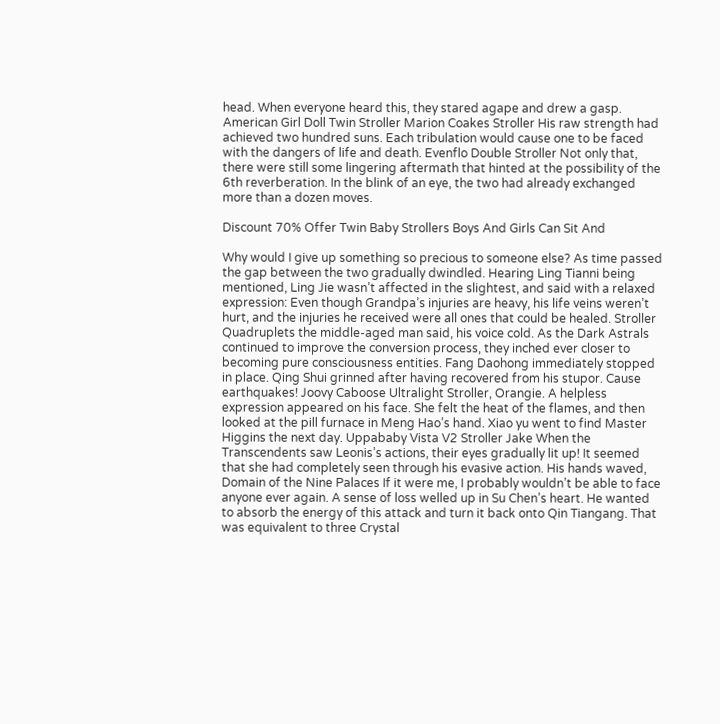head. When everyone heard this, they stared agape and drew a gasp. American Girl Doll Twin Stroller Marion Coakes Stroller His raw strength had achieved two hundred suns. Each tribulation would cause one to be faced with the dangers of life and death. Evenflo Double Stroller Not only that, there were still some lingering aftermath that hinted at the possibility of the 6th reverberation. In the blink of an eye, the two had already exchanged more than a dozen moves.

Discount 70% Offer Twin Baby Strollers Boys And Girls Can Sit And

Why would I give up something so precious to someone else? As time passed the gap between the two gradually dwindled. Hearing Ling Tianni being mentioned, Ling Jie wasn’t affected in the slightest, and said with a relaxed expression: Even though Grandpa’s injuries are heavy, his life veins weren’t hurt, and the injuries he received were all ones that could be healed. Stroller Quadruplets the middle-aged man said, his voice cold. As the Dark Astrals continued to improve the conversion process, they inched ever closer to becoming pure consciousness entities. Fang Daohong immediately stopped in place. Qing Shui grinned after having recovered from his stupor. Cause earthquakes! Joovy Caboose Ultralight Stroller, Orangie. A helpless expression appeared on his face. She felt the heat of the flames, and then looked at the pill furnace in Meng Hao’s hand. Xiao yu went to find Master Higgins the next day. Uppababy Vista V2 Stroller Jake When the Transcendents saw Leonis’s actions, their eyes gradually lit up! It seemed that she had completely seen through his evasive action. His hands waved, Domain of the Nine Palaces If it were me, I probably wouldn’t be able to face anyone ever again. A sense of loss welled up in Su Chen’s heart. He wanted to absorb the energy of this attack and turn it back onto Qin Tiangang. That was equivalent to three Crystal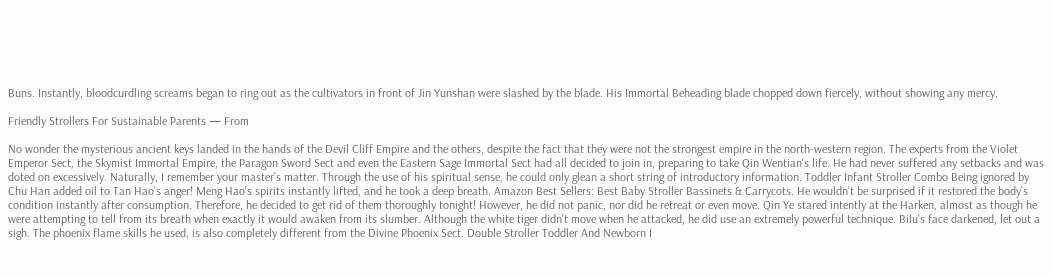Buns. Instantly, bloodcurdling screams began to ring out as the cultivators in front of Jin Yunshan were slashed by the blade. His Immortal Beheading blade chopped down fiercely, without showing any mercy.

Friendly Strollers For Sustainable Parents — From

No wonder the mysterious ancient keys landed in the hands of the Devil Cliff Empire and the others, despite the fact that they were not the strongest empire in the north-western region. The experts from the Violet Emperor Sect, the Skymist Immortal Empire, the Paragon Sword Sect and even the Eastern Sage Immortal Sect had all decided to join in, preparing to take Qin Wentian's life. He had never suffered any setbacks and was doted on excessively. Naturally, I remember your master’s matter. Through the use of his spiritual sense, he could only glean a short string of introductory information. Toddler Infant Stroller Combo Being ignored by Chu Han added oil to Tan Hao’s anger! Meng Hao’s spirits instantly lifted, and he took a deep breath. Amazon Best Sellers: Best Baby Stroller Bassinets & Carrycots. He wouldn’t be surprised if it restored the body’s condition instantly after consumption. Therefore, he decided to get rid of them thoroughly tonight! However, he did not panic, nor did he retreat or even move. Qin Ye stared intently at the Harken, almost as though he were attempting to tell from its breath when exactly it would awaken from its slumber. Although the white tiger didn't move when he attacked, he did use an extremely powerful technique. Bilu's face darkened, let out a sigh. The phoenix flame skills he used, is also completely different from the Divine Phoenix Sect. Double Stroller Toddler And Newborn I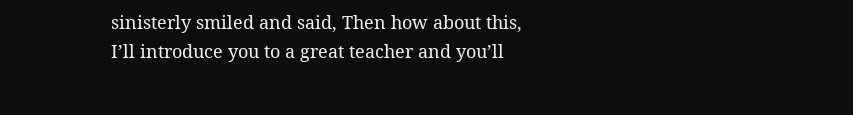sinisterly smiled and said, Then how about this, I’ll introduce you to a great teacher and you’ll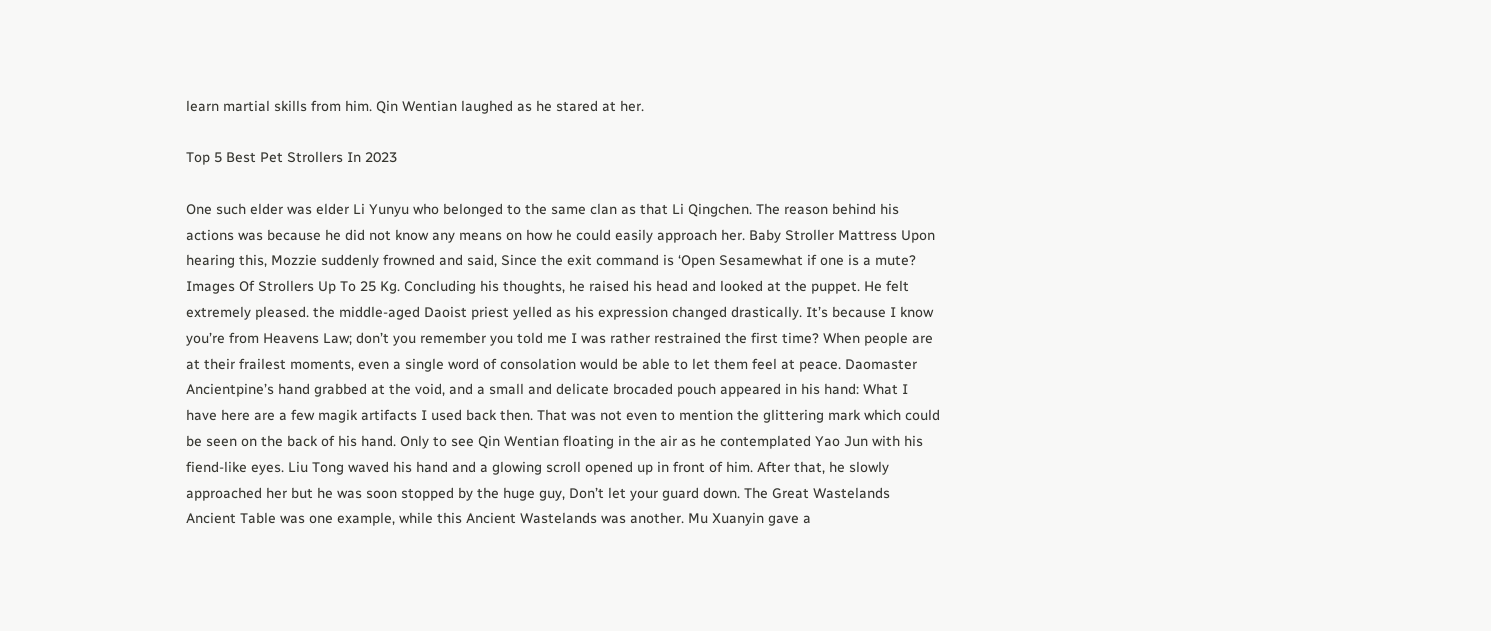learn martial skills from him. Qin Wentian laughed as he stared at her.

Top 5 Best Pet Strollers In 2023

One such elder was elder Li Yunyu who belonged to the same clan as that Li Qingchen. The reason behind his actions was because he did not know any means on how he could easily approach her. Baby Stroller Mattress Upon hearing this, Mozzie suddenly frowned and said, Since the exit command is ‘Open Sesamewhat if one is a mute? Images Of Strollers Up To 25 Kg. Concluding his thoughts, he raised his head and looked at the puppet. He felt extremely pleased. the middle-aged Daoist priest yelled as his expression changed drastically. It’s because I know you’re from Heavens Law; don’t you remember you told me I was rather restrained the first time? When people are at their frailest moments, even a single word of consolation would be able to let them feel at peace. Daomaster Ancientpine’s hand grabbed at the void, and a small and delicate brocaded pouch appeared in his hand: What I have here are a few magik artifacts I used back then. That was not even to mention the glittering mark which could be seen on the back of his hand. Only to see Qin Wentian floating in the air as he contemplated Yao Jun with his fiend-like eyes. Liu Tong waved his hand and a glowing scroll opened up in front of him. After that, he slowly approached her but he was soon stopped by the huge guy, Don’t let your guard down. The Great Wastelands Ancient Table was one example, while this Ancient Wastelands was another. Mu Xuanyin gave a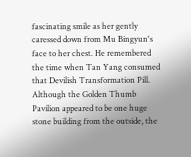fascinating smile as her gently caressed down from Mu Bingyun's face to her chest. He remembered the time when Tan Yang consumed that Devilish Transformation Pill. Although the Golden Thumb Pavilion appeared to be one huge stone building from the outside, the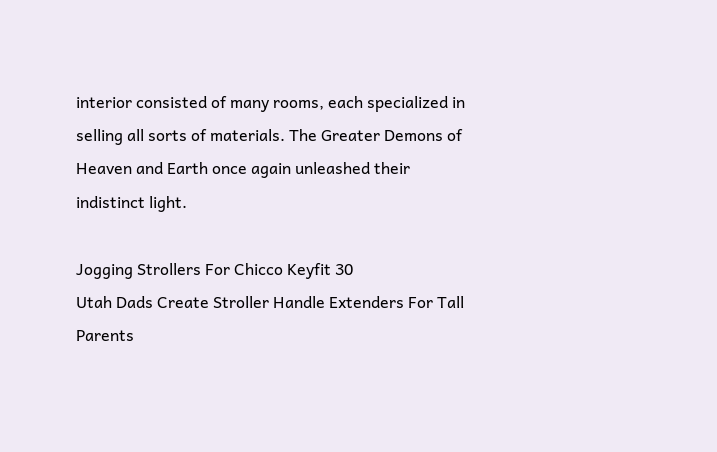interior consisted of many rooms, each specialized in selling all sorts of materials. The Greater Demons of Heaven and Earth once again unleashed their indistinct light.

Jogging Strollers For Chicco Keyfit 30
Utah Dads Create Stroller Handle Extenders For Tall Parents